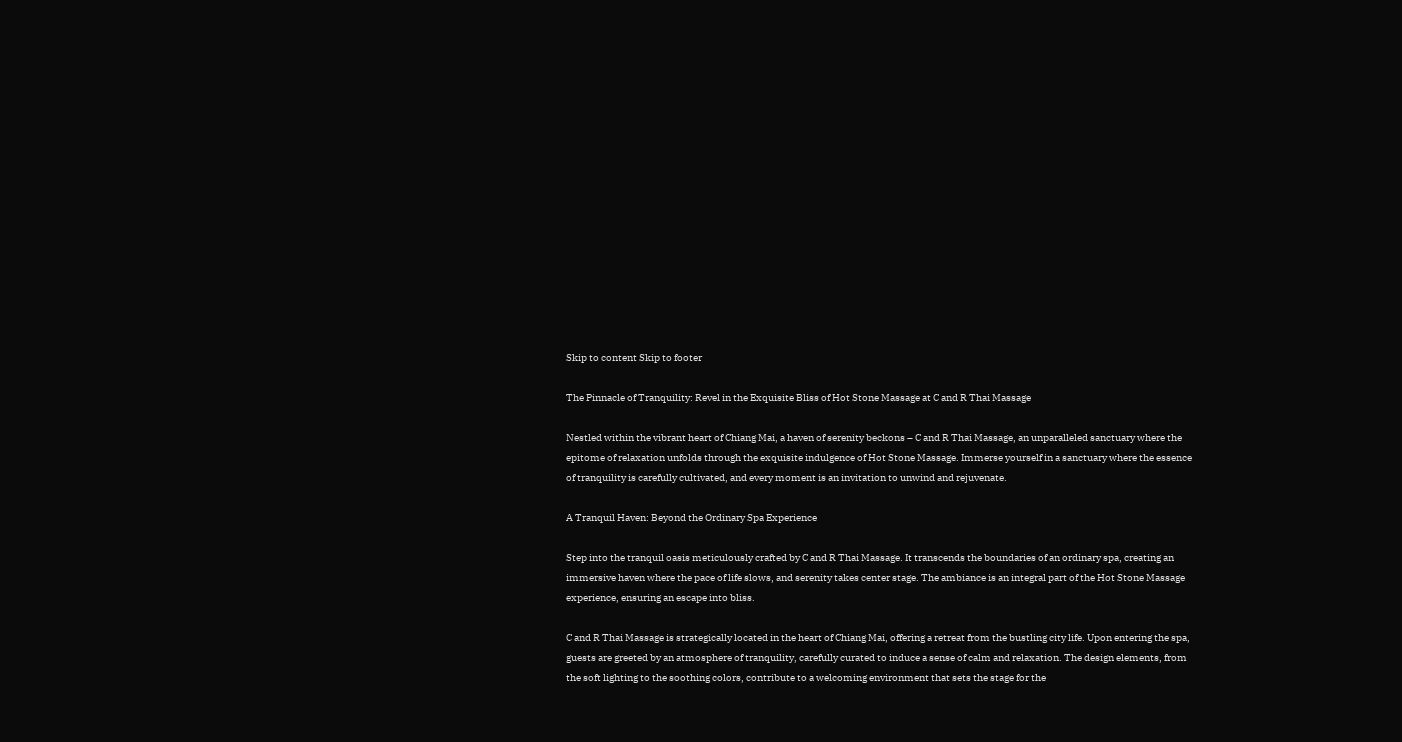Skip to content Skip to footer

The Pinnacle of Tranquility: Revel in the Exquisite Bliss of Hot Stone Massage at C and R Thai Massage

Nestled within the vibrant heart of Chiang Mai, a haven of serenity beckons – C and R Thai Massage, an unparalleled sanctuary where the epitome of relaxation unfolds through the exquisite indulgence of Hot Stone Massage. Immerse yourself in a sanctuary where the essence of tranquility is carefully cultivated, and every moment is an invitation to unwind and rejuvenate.

A Tranquil Haven: Beyond the Ordinary Spa Experience

Step into the tranquil oasis meticulously crafted by C and R Thai Massage. It transcends the boundaries of an ordinary spa, creating an immersive haven where the pace of life slows, and serenity takes center stage. The ambiance is an integral part of the Hot Stone Massage experience, ensuring an escape into bliss.

C and R Thai Massage is strategically located in the heart of Chiang Mai, offering a retreat from the bustling city life. Upon entering the spa, guests are greeted by an atmosphere of tranquility, carefully curated to induce a sense of calm and relaxation. The design elements, from the soft lighting to the soothing colors, contribute to a welcoming environment that sets the stage for the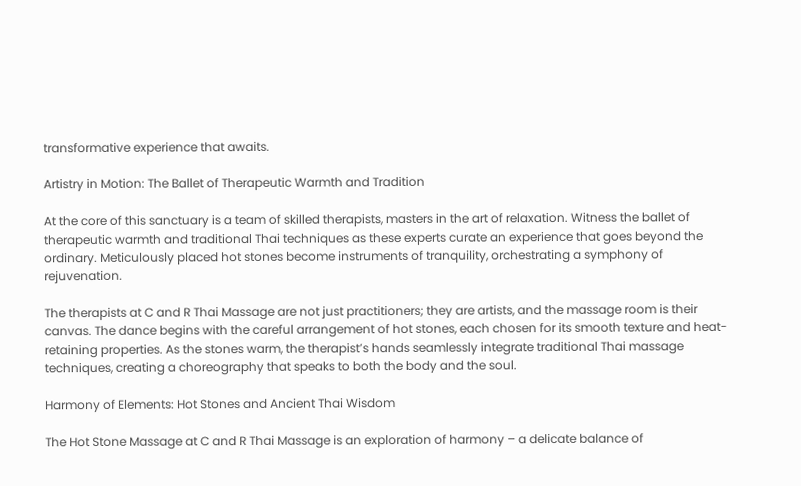transformative experience that awaits.

Artistry in Motion: The Ballet of Therapeutic Warmth and Tradition

At the core of this sanctuary is a team of skilled therapists, masters in the art of relaxation. Witness the ballet of therapeutic warmth and traditional Thai techniques as these experts curate an experience that goes beyond the ordinary. Meticulously placed hot stones become instruments of tranquility, orchestrating a symphony of rejuvenation.

The therapists at C and R Thai Massage are not just practitioners; they are artists, and the massage room is their canvas. The dance begins with the careful arrangement of hot stones, each chosen for its smooth texture and heat-retaining properties. As the stones warm, the therapist’s hands seamlessly integrate traditional Thai massage techniques, creating a choreography that speaks to both the body and the soul.

Harmony of Elements: Hot Stones and Ancient Thai Wisdom

The Hot Stone Massage at C and R Thai Massage is an exploration of harmony – a delicate balance of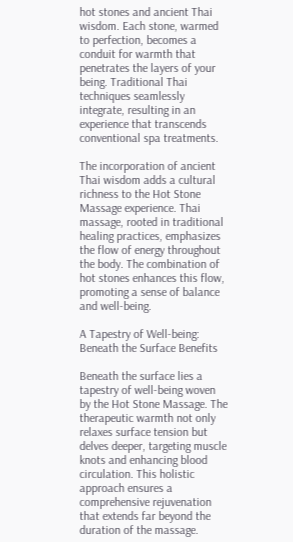hot stones and ancient Thai wisdom. Each stone, warmed to perfection, becomes a conduit for warmth that penetrates the layers of your being. Traditional Thai techniques seamlessly integrate, resulting in an experience that transcends conventional spa treatments.

The incorporation of ancient Thai wisdom adds a cultural richness to the Hot Stone Massage experience. Thai massage, rooted in traditional healing practices, emphasizes the flow of energy throughout the body. The combination of hot stones enhances this flow, promoting a sense of balance and well-being.

A Tapestry of Well-being: Beneath the Surface Benefits

Beneath the surface lies a tapestry of well-being woven by the Hot Stone Massage. The therapeutic warmth not only relaxes surface tension but delves deeper, targeting muscle knots and enhancing blood circulation. This holistic approach ensures a comprehensive rejuvenation that extends far beyond the duration of the massage.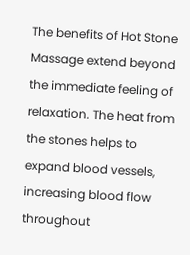The benefits of Hot Stone Massage extend beyond the immediate feeling of relaxation. The heat from the stones helps to expand blood vessels, increasing blood flow throughout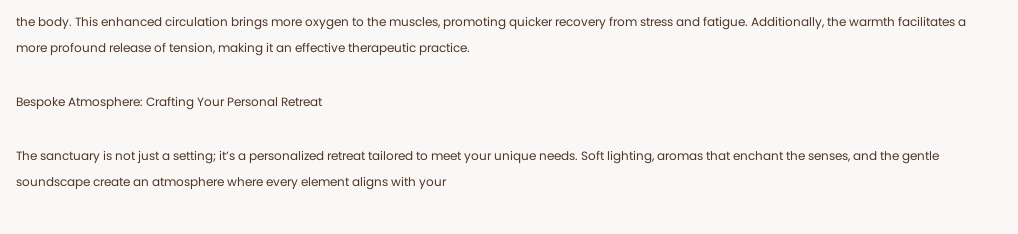the body. This enhanced circulation brings more oxygen to the muscles, promoting quicker recovery from stress and fatigue. Additionally, the warmth facilitates a more profound release of tension, making it an effective therapeutic practice.

Bespoke Atmosphere: Crafting Your Personal Retreat

The sanctuary is not just a setting; it’s a personalized retreat tailored to meet your unique needs. Soft lighting, aromas that enchant the senses, and the gentle soundscape create an atmosphere where every element aligns with your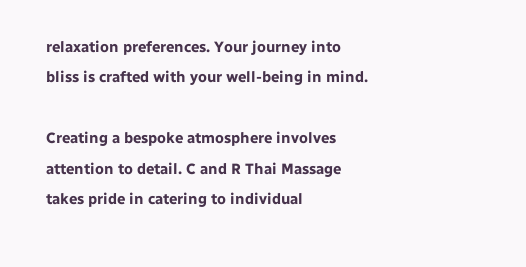relaxation preferences. Your journey into bliss is crafted with your well-being in mind.

Creating a bespoke atmosphere involves attention to detail. C and R Thai Massage takes pride in catering to individual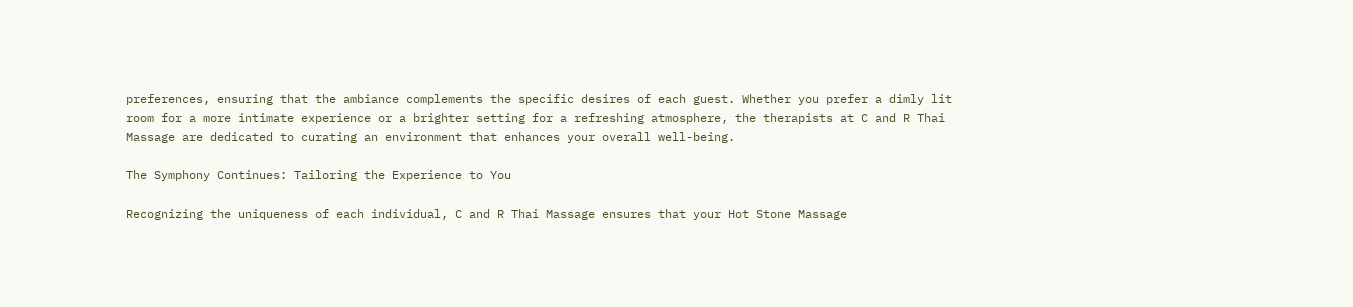preferences, ensuring that the ambiance complements the specific desires of each guest. Whether you prefer a dimly lit room for a more intimate experience or a brighter setting for a refreshing atmosphere, the therapists at C and R Thai Massage are dedicated to curating an environment that enhances your overall well-being.

The Symphony Continues: Tailoring the Experience to You

Recognizing the uniqueness of each individual, C and R Thai Massage ensures that your Hot Stone Massage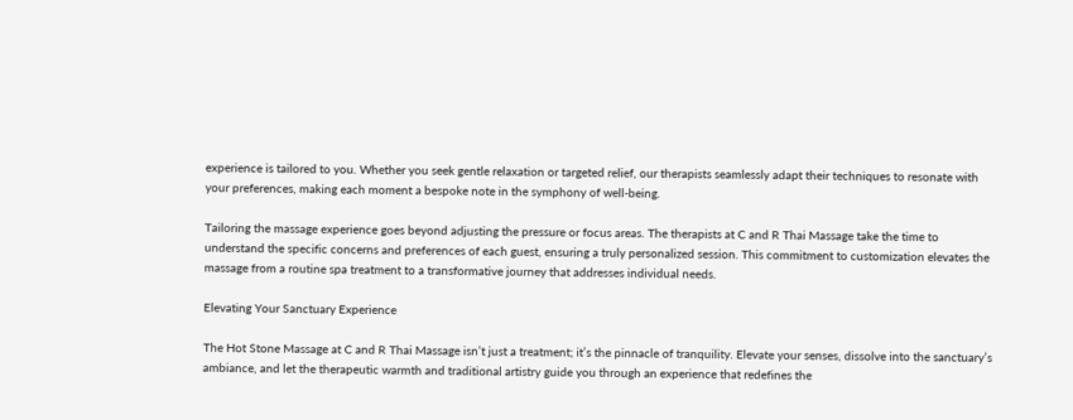experience is tailored to you. Whether you seek gentle relaxation or targeted relief, our therapists seamlessly adapt their techniques to resonate with your preferences, making each moment a bespoke note in the symphony of well-being.

Tailoring the massage experience goes beyond adjusting the pressure or focus areas. The therapists at C and R Thai Massage take the time to understand the specific concerns and preferences of each guest, ensuring a truly personalized session. This commitment to customization elevates the massage from a routine spa treatment to a transformative journey that addresses individual needs.

Elevating Your Sanctuary Experience

The Hot Stone Massage at C and R Thai Massage isn’t just a treatment; it’s the pinnacle of tranquility. Elevate your senses, dissolve into the sanctuary’s ambiance, and let the therapeutic warmth and traditional artistry guide you through an experience that redefines the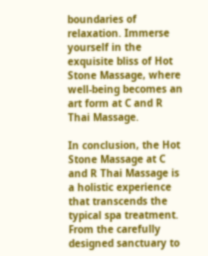boundaries of relaxation. Immerse yourself in the exquisite bliss of Hot Stone Massage, where well-being becomes an art form at C and R Thai Massage.

In conclusion, the Hot Stone Massage at C and R Thai Massage is a holistic experience that transcends the typical spa treatment. From the carefully designed sanctuary to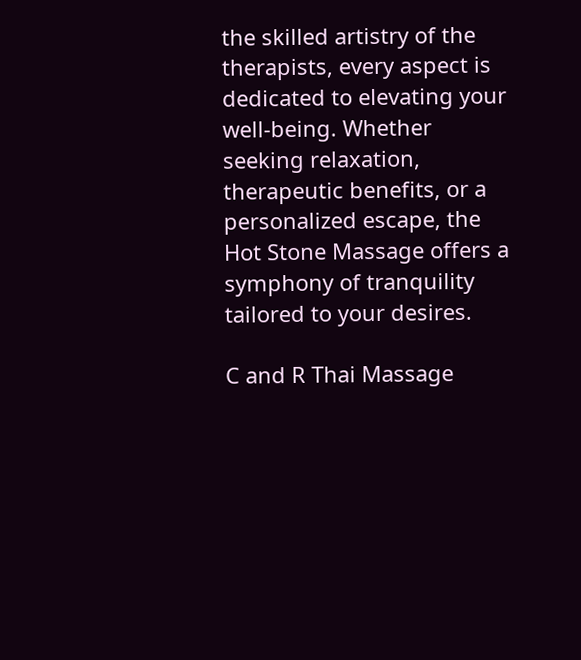the skilled artistry of the therapists, every aspect is dedicated to elevating your well-being. Whether seeking relaxation, therapeutic benefits, or a personalized escape, the Hot Stone Massage offers a symphony of tranquility tailored to your desires.

C and R Thai Massage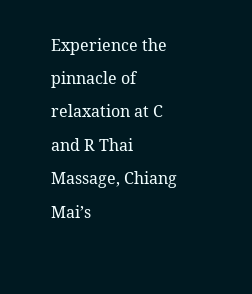Experience the pinnacle of relaxation at C and R Thai Massage, Chiang Mai’s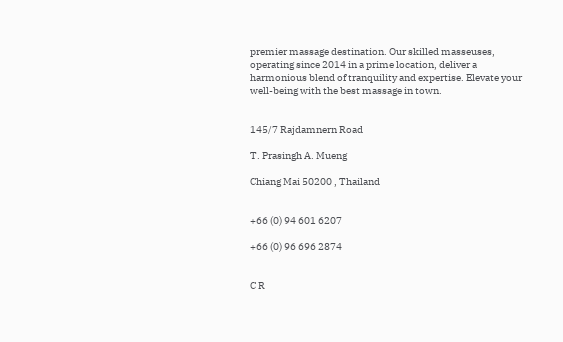premier massage destination. Our skilled masseuses, operating since 2014 in a prime location, deliver a harmonious blend of tranquility and expertise. Elevate your well-being with the best massage in town.


145/7 Rajdamnern Road

T. Prasingh A. Mueng

Chiang Mai 50200 , Thailand


+66 (0) 94 601 6207

+66 (0) 96 696 2874


C R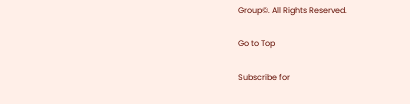Group©. All Rights Reserved.

Go to Top

Subscribe for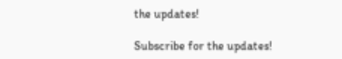the updates!

Subscribe for the updates!